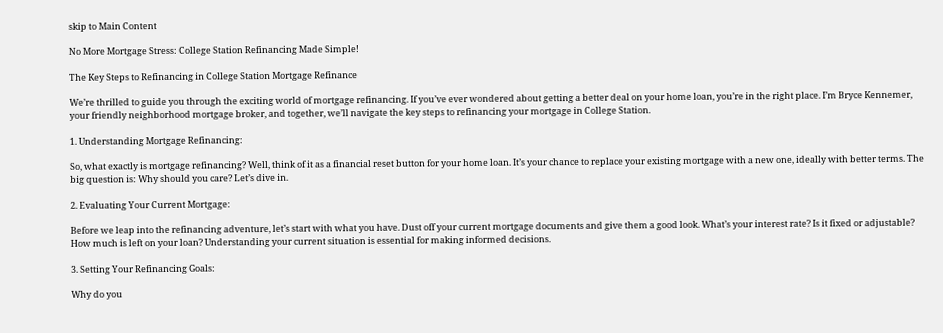skip to Main Content

No More Mortgage Stress: College Station Refinancing Made Simple!

The Key Steps to Refinancing in College Station Mortgage Refinance

We’re thrilled to guide you through the exciting world of mortgage refinancing. If you’ve ever wondered about getting a better deal on your home loan, you’re in the right place. I’m Bryce Kennemer, your friendly neighborhood mortgage broker, and together, we’ll navigate the key steps to refinancing your mortgage in College Station.

1. Understanding Mortgage Refinancing:

So, what exactly is mortgage refinancing? Well, think of it as a financial reset button for your home loan. It’s your chance to replace your existing mortgage with a new one, ideally with better terms. The big question is: Why should you care? Let’s dive in.

2. Evaluating Your Current Mortgage:

Before we leap into the refinancing adventure, let’s start with what you have. Dust off your current mortgage documents and give them a good look. What’s your interest rate? Is it fixed or adjustable? How much is left on your loan? Understanding your current situation is essential for making informed decisions.

3. Setting Your Refinancing Goals:

Why do you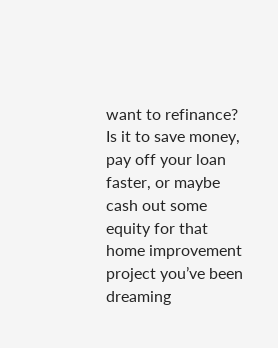want to refinance? Is it to save money, pay off your loan faster, or maybe cash out some equity for that home improvement project you’ve been dreaming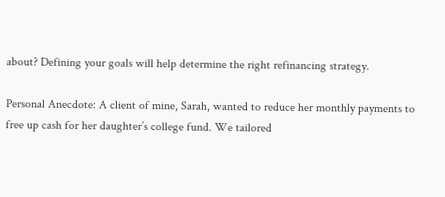about? Defining your goals will help determine the right refinancing strategy.

Personal Anecdote: A client of mine, Sarah, wanted to reduce her monthly payments to free up cash for her daughter’s college fund. We tailored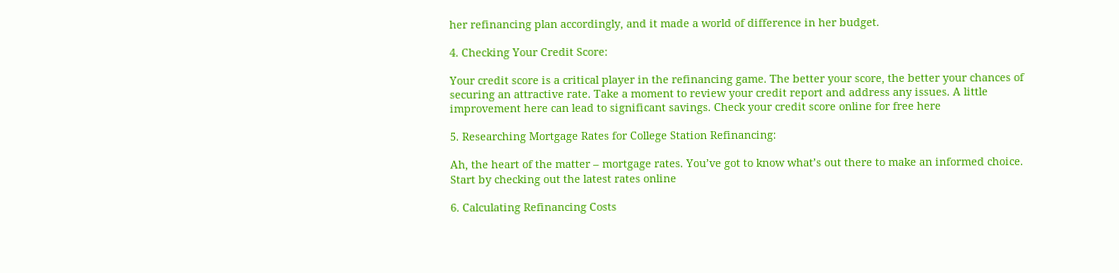her refinancing plan accordingly, and it made a world of difference in her budget.

4. Checking Your Credit Score:

Your credit score is a critical player in the refinancing game. The better your score, the better your chances of securing an attractive rate. Take a moment to review your credit report and address any issues. A little improvement here can lead to significant savings. Check your credit score online for free here

5. Researching Mortgage Rates for College Station Refinancing:

Ah, the heart of the matter – mortgage rates. You’ve got to know what’s out there to make an informed choice. Start by checking out the latest rates online

6. Calculating Refinancing Costs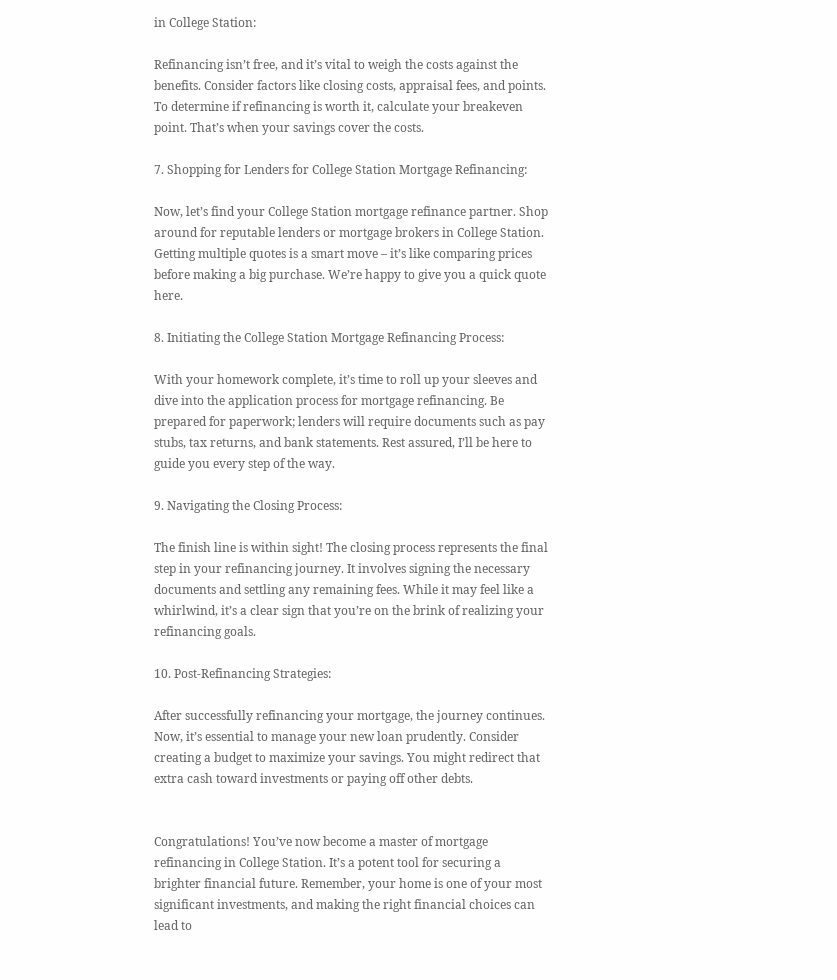in College Station:

Refinancing isn’t free, and it’s vital to weigh the costs against the benefits. Consider factors like closing costs, appraisal fees, and points. To determine if refinancing is worth it, calculate your breakeven point. That’s when your savings cover the costs.

7. Shopping for Lenders for College Station Mortgage Refinancing:

Now, let’s find your College Station mortgage refinance partner. Shop around for reputable lenders or mortgage brokers in College Station. Getting multiple quotes is a smart move – it’s like comparing prices before making a big purchase. We’re happy to give you a quick quote here.

8. Initiating the College Station Mortgage Refinancing Process:

With your homework complete, it’s time to roll up your sleeves and dive into the application process for mortgage refinancing. Be prepared for paperwork; lenders will require documents such as pay stubs, tax returns, and bank statements. Rest assured, I’ll be here to guide you every step of the way.

9. Navigating the Closing Process:

The finish line is within sight! The closing process represents the final step in your refinancing journey. It involves signing the necessary documents and settling any remaining fees. While it may feel like a whirlwind, it’s a clear sign that you’re on the brink of realizing your refinancing goals.

10. Post-Refinancing Strategies:

After successfully refinancing your mortgage, the journey continues. Now, it’s essential to manage your new loan prudently. Consider creating a budget to maximize your savings. You might redirect that extra cash toward investments or paying off other debts.


Congratulations! You’ve now become a master of mortgage refinancing in College Station. It’s a potent tool for securing a brighter financial future. Remember, your home is one of your most significant investments, and making the right financial choices can lead to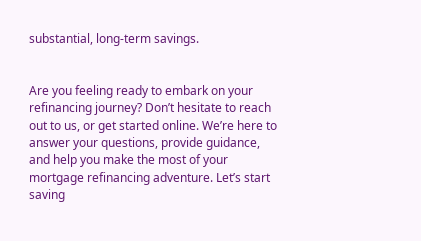substantial, long-term savings.


Are you feeling ready to embark on your refinancing journey? Don’t hesitate to reach out to us, or get started online. We’re here to answer your questions, provide guidance, and help you make the most of your mortgage refinancing adventure. Let’s start saving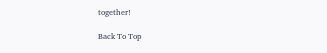together!

Back To Top